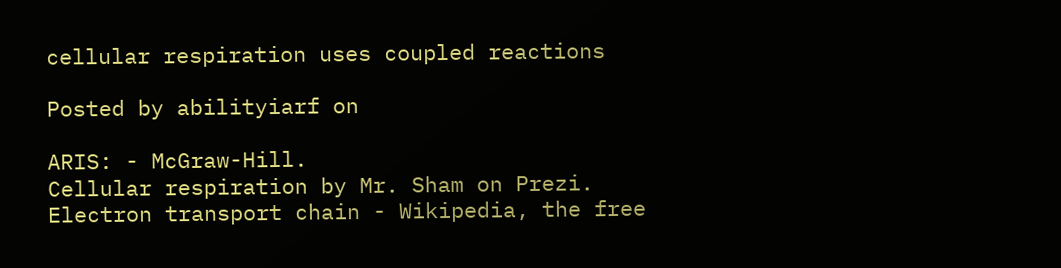cellular respiration uses coupled reactions

Posted by abilityiarf on

ARIS: - McGraw-Hill.
Cellular respiration by Mr. Sham on Prezi.
Electron transport chain - Wikipedia, the free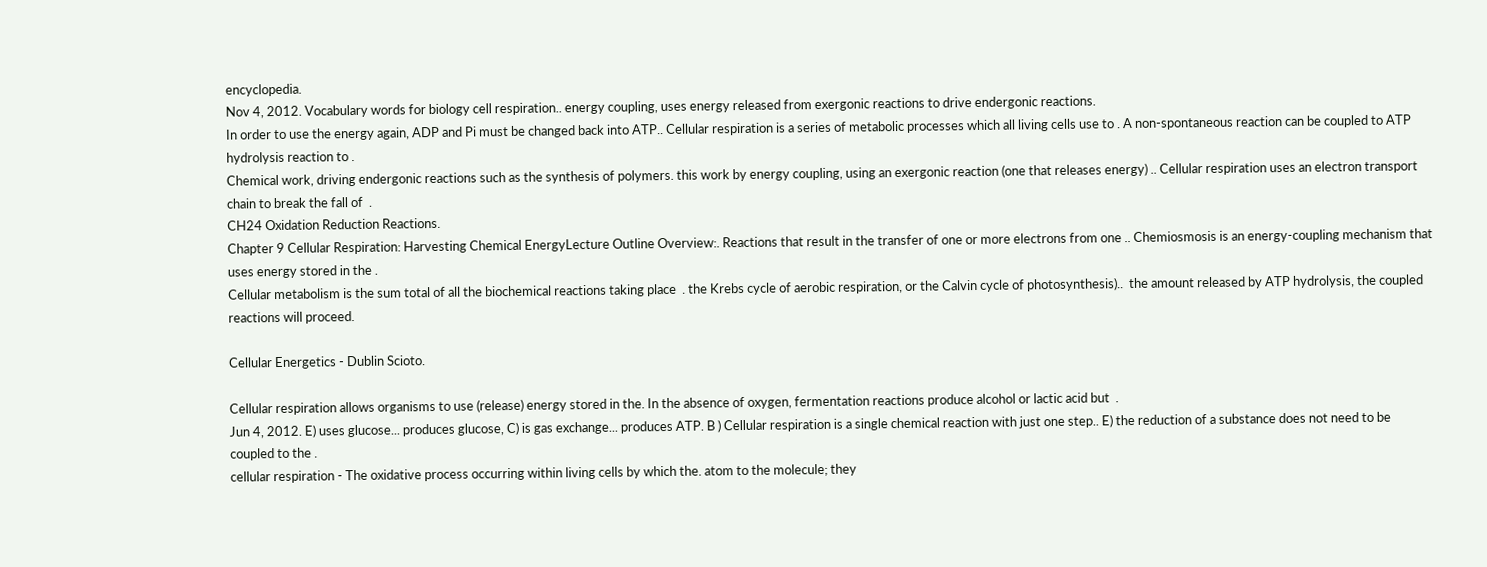encyclopedia.
Nov 4, 2012. Vocabulary words for biology cell respiration.. energy coupling, uses energy released from exergonic reactions to drive endergonic reactions.
In order to use the energy again, ADP and Pi must be changed back into ATP.. Cellular respiration is a series of metabolic processes which all living cells use to . A non-spontaneous reaction can be coupled to ATP hydrolysis reaction to .
Chemical work, driving endergonic reactions such as the synthesis of polymers. this work by energy coupling, using an exergonic reaction (one that releases energy) .. Cellular respiration uses an electron transport chain to break the fall of  .
CH24 Oxidation Reduction Reactions.
Chapter 9 Cellular Respiration: Harvesting Chemical EnergyLecture Outline Overview:. Reactions that result in the transfer of one or more electrons from one .. Chemiosmosis is an energy-coupling mechanism that uses energy stored in the .
Cellular metabolism is the sum total of all the biochemical reactions taking place  . the Krebs cycle of aerobic respiration, or the Calvin cycle of photosynthesis)..  the amount released by ATP hydrolysis, the coupled reactions will proceed.

Cellular Energetics - Dublin Scioto.

Cellular respiration allows organisms to use (release) energy stored in the. In the absence of oxygen, fermentation reactions produce alcohol or lactic acid but  .
Jun 4, 2012. E) uses glucose... produces glucose, C) is gas exchange... produces ATP. B ) Cellular respiration is a single chemical reaction with just one step.. E) the reduction of a substance does not need to be coupled to the .
cellular respiration - The oxidative process occurring within living cells by which the. atom to the molecule; they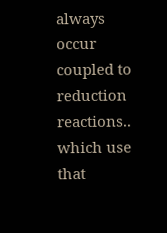always occur coupled to reduction reactions.. which use that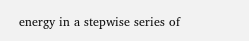energy in a stepwise series of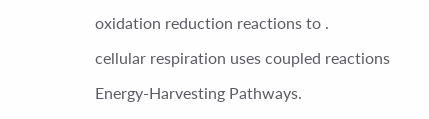oxidation reduction reactions to .

cellular respiration uses coupled reactions

Energy-Harvesting Pathways.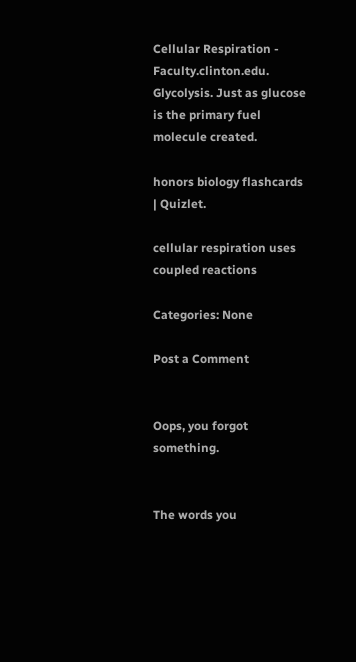Cellular Respiration - Faculty.clinton.edu.
Glycolysis. Just as glucose is the primary fuel molecule created.

honors biology flashcards | Quizlet.

cellular respiration uses coupled reactions

Categories: None

Post a Comment


Oops, you forgot something.


The words you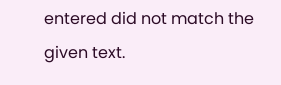entered did not match the given text.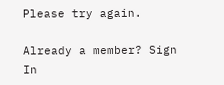Please try again.

Already a member? Sign In